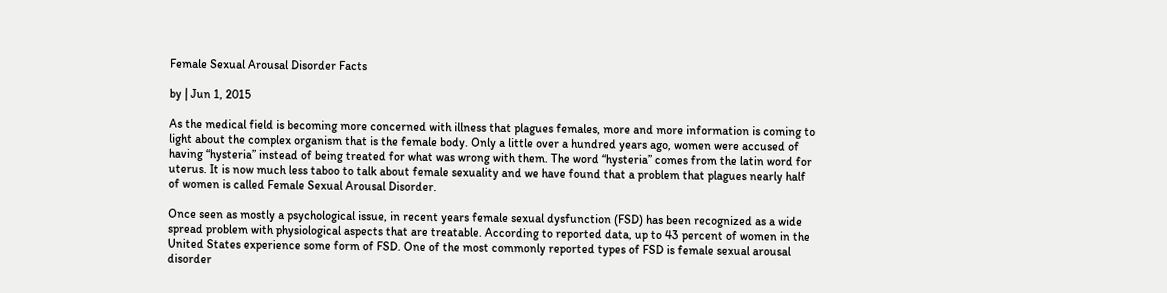Female Sexual Arousal Disorder Facts

by | Jun 1, 2015

As the medical field is becoming more concerned with illness that plagues females, more and more information is coming to light about the complex organism that is the female body. Only a little over a hundred years ago, women were accused of having “hysteria” instead of being treated for what was wrong with them. The word “hysteria” comes from the latin word for uterus. It is now much less taboo to talk about female sexuality and we have found that a problem that plagues nearly half of women is called Female Sexual Arousal Disorder.

Once seen as mostly a psychological issue, in recent years female sexual dysfunction (FSD) has been recognized as a wide spread problem with physiological aspects that are treatable. According to reported data, up to 43 percent of women in the United States experience some form of FSD. One of the most commonly reported types of FSD is female sexual arousal disorder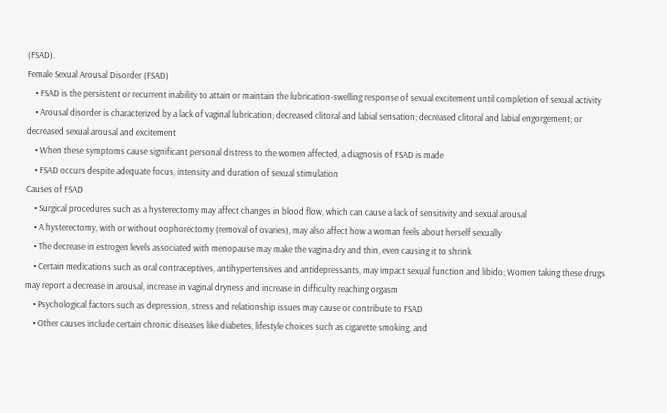(FSAD).
Female Sexual Arousal Disorder (FSAD)
    • FSAD is the persistent or recurrent inability to attain or maintain the lubrication-swelling response of sexual excitement until completion of sexual activity
    • Arousal disorder is characterized by a lack of vaginal lubrication; decreased clitoral and labial sensation; decreased clitoral and labial engorgement; or decreased sexual arousal and excitement
    • When these symptoms cause significant personal distress to the women affected, a diagnosis of FSAD is made
    • FSAD occurs despite adequate focus, intensity and duration of sexual stimulation
Causes of FSAD
    • Surgical procedures such as a hysterectomy may affect changes in blood flow, which can cause a lack of sensitivity and sexual arousal
    • A hysterectomy, with or without oophorectomy (removal of ovaries), may also affect how a woman feels about herself sexually
    • The decrease in estrogen levels associated with menopause may make the vagina dry and thin, even causing it to shrink
    • Certain medications such as oral contraceptives, antihypertensives and antidepressants, may impact sexual function and libido; Women taking these drugs may report a decrease in arousal, increase in vaginal dryness and increase in difficulty reaching orgasm
    • Psychological factors such as depression, stress and relationship issues may cause or contribute to FSAD
    • Other causes include certain chronic diseases like diabetes, lifestyle choices such as cigarette smoking, and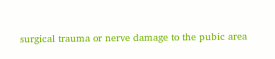surgical trauma or nerve damage to the pubic area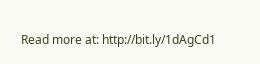Read more at: http://bit.ly/1dAgCd1